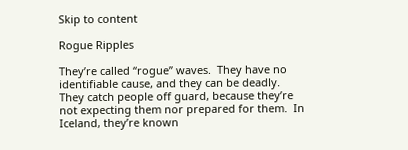Skip to content

Rogue Ripples

They’re called “rogue” waves.  They have no identifiable cause, and they can be deadly.  They catch people off guard, because they’re not expecting them nor prepared for them.  In Iceland, they’re known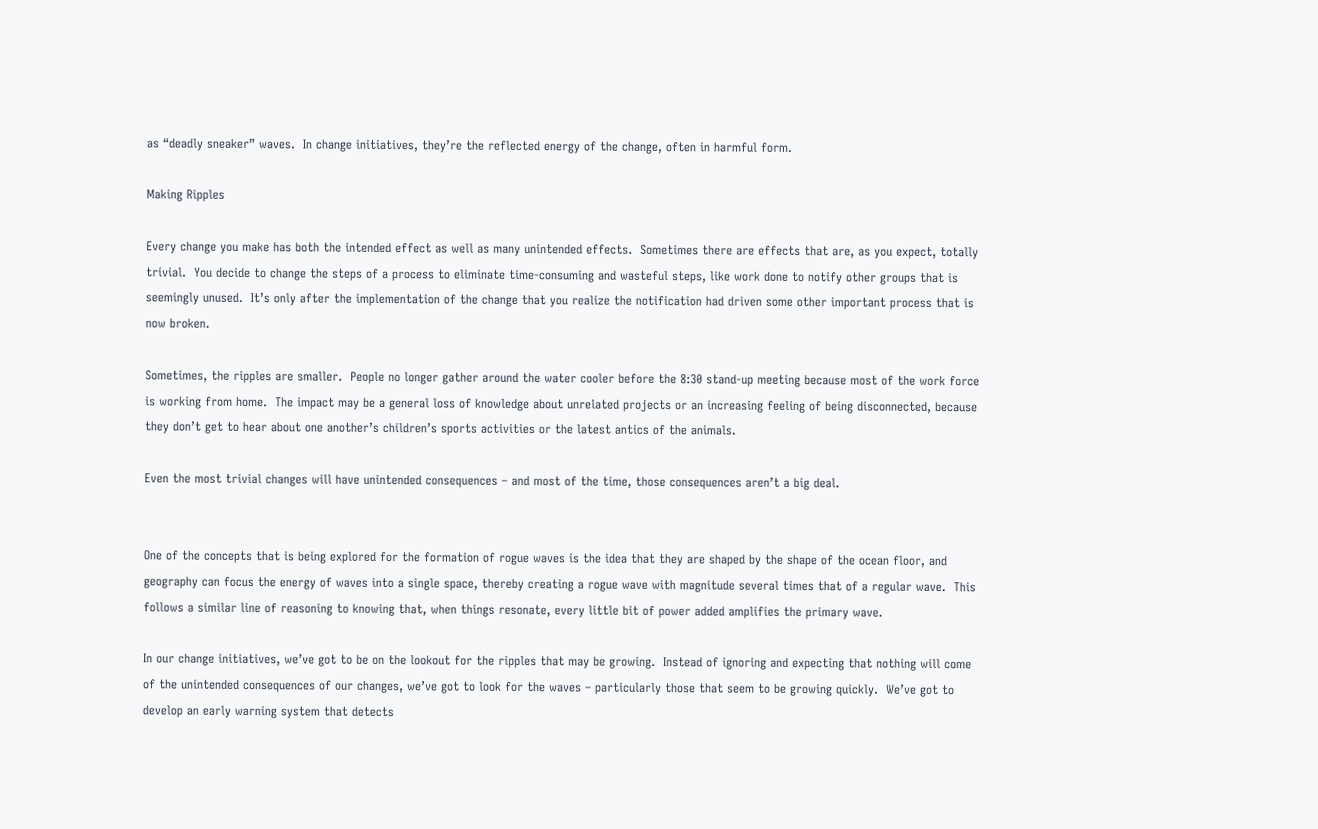as “deadly sneaker” waves.  In change initiatives, they’re the reflected energy of the change, often in harmful form.

Making Ripples

Every change you make has both the intended effect as well as many unintended effects.  Sometimes there are effects that are, as you expect, totally trivial.  You decide to change the steps of a process to eliminate time-consuming and wasteful steps, like work done to notify other groups that is seemingly unused.  It’s only after the implementation of the change that you realize the notification had driven some other important process that is now broken.

Sometimes, the ripples are smaller.  People no longer gather around the water cooler before the 8:30 stand-up meeting because most of the work force is working from home.  The impact may be a general loss of knowledge about unrelated projects or an increasing feeling of being disconnected, because they don’t get to hear about one another’s children’s sports activities or the latest antics of the animals.

Even the most trivial changes will have unintended consequences – and most of the time, those consequences aren’t a big deal.


One of the concepts that is being explored for the formation of rogue waves is the idea that they are shaped by the shape of the ocean floor, and geography can focus the energy of waves into a single space, thereby creating a rogue wave with magnitude several times that of a regular wave.  This follows a similar line of reasoning to knowing that, when things resonate, every little bit of power added amplifies the primary wave.

In our change initiatives, we’ve got to be on the lookout for the ripples that may be growing.  Instead of ignoring and expecting that nothing will come of the unintended consequences of our changes, we’ve got to look for the waves – particularly those that seem to be growing quickly.  We’ve got to develop an early warning system that detects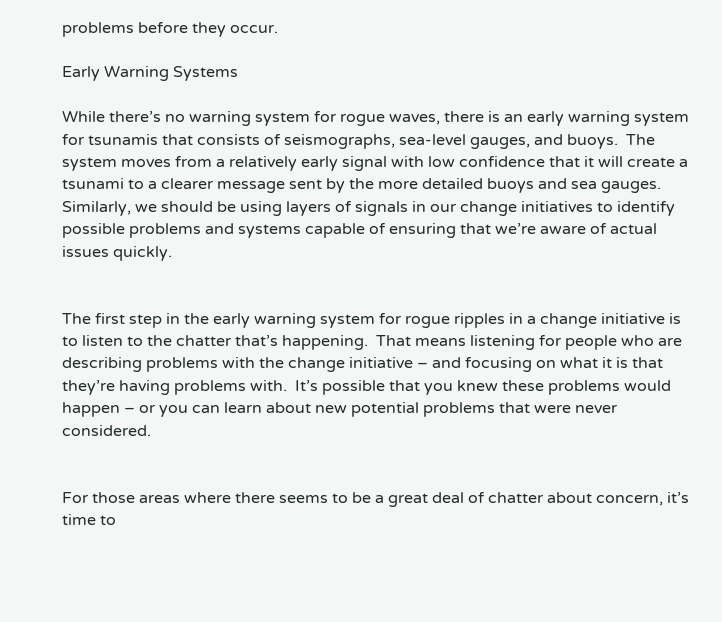problems before they occur.

Early Warning Systems

While there’s no warning system for rogue waves, there is an early warning system for tsunamis that consists of seismographs, sea-level gauges, and buoys.  The system moves from a relatively early signal with low confidence that it will create a tsunami to a clearer message sent by the more detailed buoys and sea gauges.  Similarly, we should be using layers of signals in our change initiatives to identify possible problems and systems capable of ensuring that we’re aware of actual issues quickly.


The first step in the early warning system for rogue ripples in a change initiative is to listen to the chatter that’s happening.  That means listening for people who are describing problems with the change initiative – and focusing on what it is that they’re having problems with.  It’s possible that you knew these problems would happen – or you can learn about new potential problems that were never considered.


For those areas where there seems to be a great deal of chatter about concern, it’s time to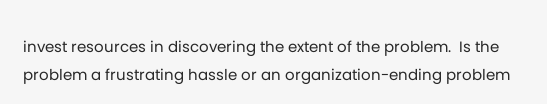invest resources in discovering the extent of the problem.  Is the problem a frustrating hassle or an organization-ending problem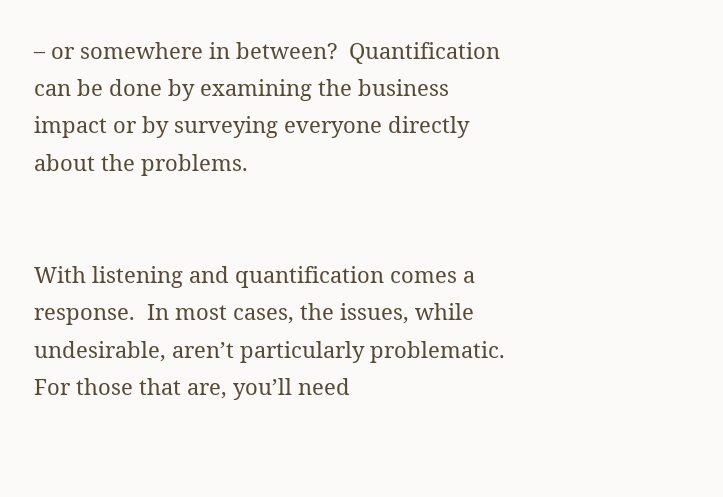– or somewhere in between?  Quantification can be done by examining the business impact or by surveying everyone directly about the problems.


With listening and quantification comes a response.  In most cases, the issues, while undesirable, aren’t particularly problematic.  For those that are, you’ll need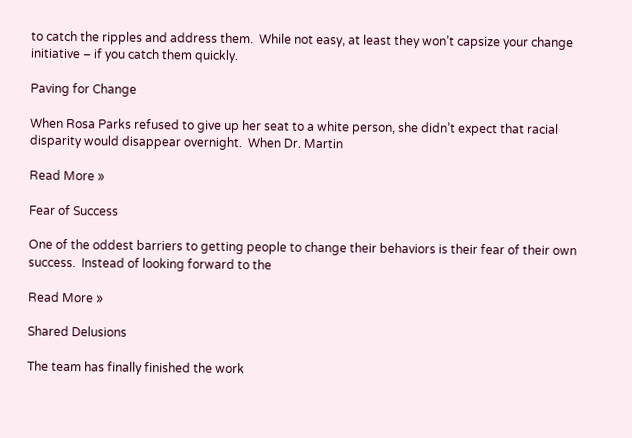to catch the ripples and address them.  While not easy, at least they won’t capsize your change initiative – if you catch them quickly.

Paving for Change

When Rosa Parks refused to give up her seat to a white person, she didn’t expect that racial disparity would disappear overnight.  When Dr. Martin

Read More »

Fear of Success

One of the oddest barriers to getting people to change their behaviors is their fear of their own success.  Instead of looking forward to the

Read More »

Shared Delusions

The team has finally finished the work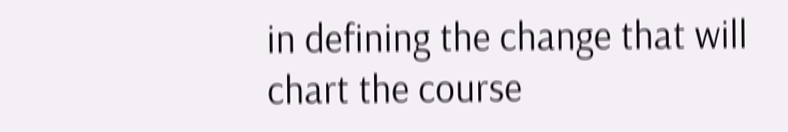in defining the change that will chart the course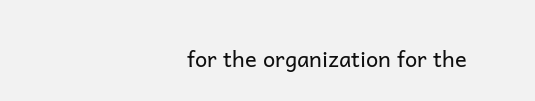for the organization for the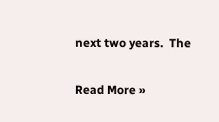next two years.  The

Read More »